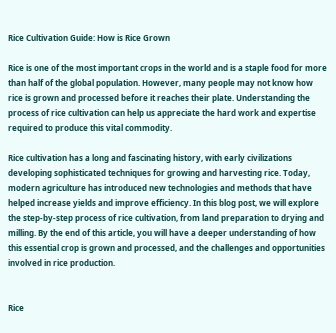Rice Cultivation Guide: How is Rice Grown

Rice is one of the most important crops in the world and is a staple food for more than half of the global population. However, many people may not know how rice is grown and processed before it reaches their plate. Understanding the process of rice cultivation can help us appreciate the hard work and expertise required to produce this vital commodity.

Rice cultivation has a long and fascinating history, with early civilizations developing sophisticated techniques for growing and harvesting rice. Today, modern agriculture has introduced new technologies and methods that have helped increase yields and improve efficiency. In this blog post, we will explore the step-by-step process of rice cultivation, from land preparation to drying and milling. By the end of this article, you will have a deeper understanding of how this essential crop is grown and processed, and the challenges and opportunities involved in rice production.


Rice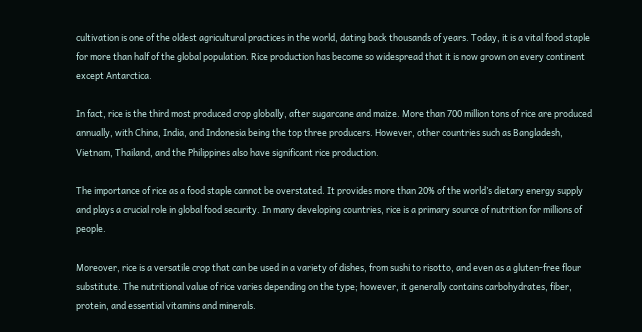cultivation is one of the oldest agricultural practices in the world, dating back thousands of years. Today, it is a vital food staple for more than half of the global population. Rice production has become so widespread that it is now grown on every continent except Antarctica.

In fact, rice is the third most produced crop globally, after sugarcane and maize. More than 700 million tons of rice are produced annually, with China, India, and Indonesia being the top three producers. However, other countries such as Bangladesh, Vietnam, Thailand, and the Philippines also have significant rice production.

The importance of rice as a food staple cannot be overstated. It provides more than 20% of the world’s dietary energy supply and plays a crucial role in global food security. In many developing countries, rice is a primary source of nutrition for millions of people.

Moreover, rice is a versatile crop that can be used in a variety of dishes, from sushi to risotto, and even as a gluten-free flour substitute. The nutritional value of rice varies depending on the type; however, it generally contains carbohydrates, fiber, protein, and essential vitamins and minerals.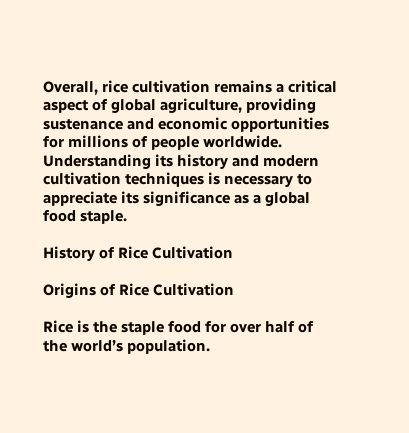Overall, rice cultivation remains a critical aspect of global agriculture, providing sustenance and economic opportunities for millions of people worldwide. Understanding its history and modern cultivation techniques is necessary to appreciate its significance as a global food staple.

History of Rice Cultivation

Origins of Rice Cultivation

Rice is the staple food for over half of the world’s population.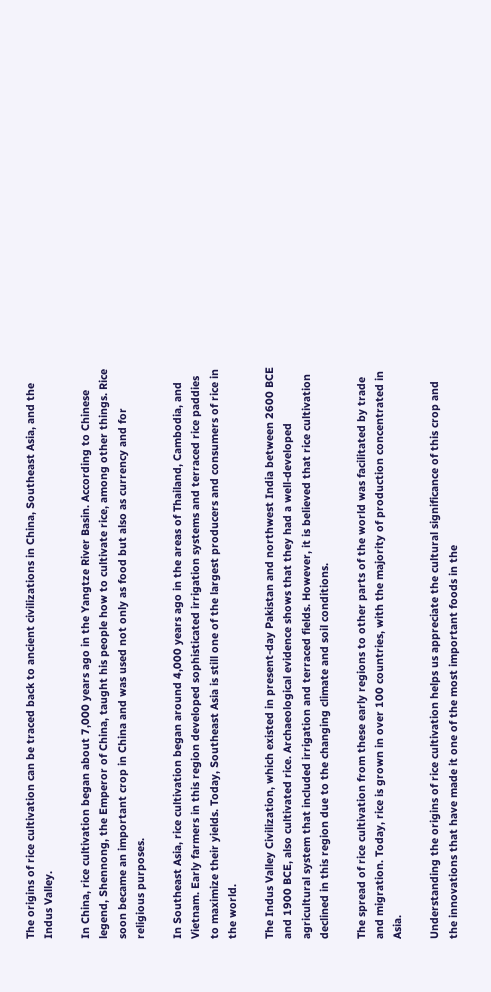The origins of rice cultivation can be traced back to ancient civilizations in China, Southeast Asia, and the Indus Valley.

In China, rice cultivation began about 7,000 years ago in the Yangtze River Basin. According to Chinese legend, Shennong, the Emperor of China, taught his people how to cultivate rice, among other things. Rice soon became an important crop in China and was used not only as food but also as currency and for religious purposes.

In Southeast Asia, rice cultivation began around 4,000 years ago in the areas of Thailand, Cambodia, and Vietnam. Early farmers in this region developed sophisticated irrigation systems and terraced rice paddies to maximize their yields. Today, Southeast Asia is still one of the largest producers and consumers of rice in the world.

The Indus Valley Civilization, which existed in present-day Pakistan and northwest India between 2600 BCE and 1900 BCE, also cultivated rice. Archaeological evidence shows that they had a well-developed agricultural system that included irrigation and terraced fields. However, it is believed that rice cultivation declined in this region due to the changing climate and soil conditions.

The spread of rice cultivation from these early regions to other parts of the world was facilitated by trade and migration. Today, rice is grown in over 100 countries, with the majority of production concentrated in Asia.

Understanding the origins of rice cultivation helps us appreciate the cultural significance of this crop and the innovations that have made it one of the most important foods in the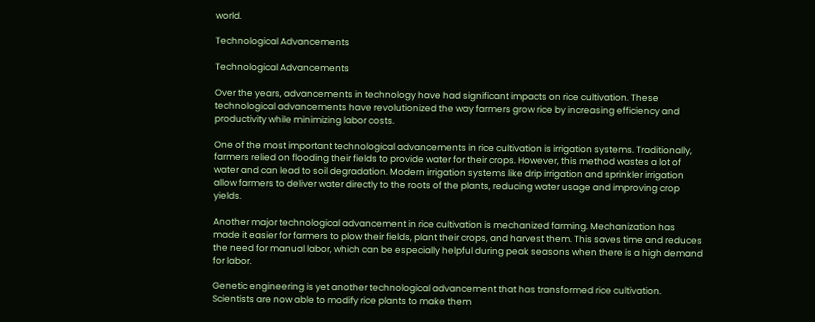world.

Technological Advancements

Technological Advancements

Over the years, advancements in technology have had significant impacts on rice cultivation. These technological advancements have revolutionized the way farmers grow rice by increasing efficiency and productivity while minimizing labor costs.

One of the most important technological advancements in rice cultivation is irrigation systems. Traditionally, farmers relied on flooding their fields to provide water for their crops. However, this method wastes a lot of water and can lead to soil degradation. Modern irrigation systems like drip irrigation and sprinkler irrigation allow farmers to deliver water directly to the roots of the plants, reducing water usage and improving crop yields.

Another major technological advancement in rice cultivation is mechanized farming. Mechanization has made it easier for farmers to plow their fields, plant their crops, and harvest them. This saves time and reduces the need for manual labor, which can be especially helpful during peak seasons when there is a high demand for labor.

Genetic engineering is yet another technological advancement that has transformed rice cultivation. Scientists are now able to modify rice plants to make them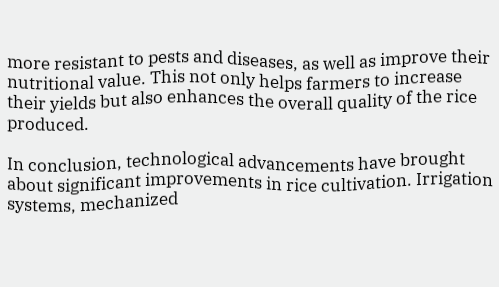more resistant to pests and diseases, as well as improve their nutritional value. This not only helps farmers to increase their yields but also enhances the overall quality of the rice produced.

In conclusion, technological advancements have brought about significant improvements in rice cultivation. Irrigation systems, mechanized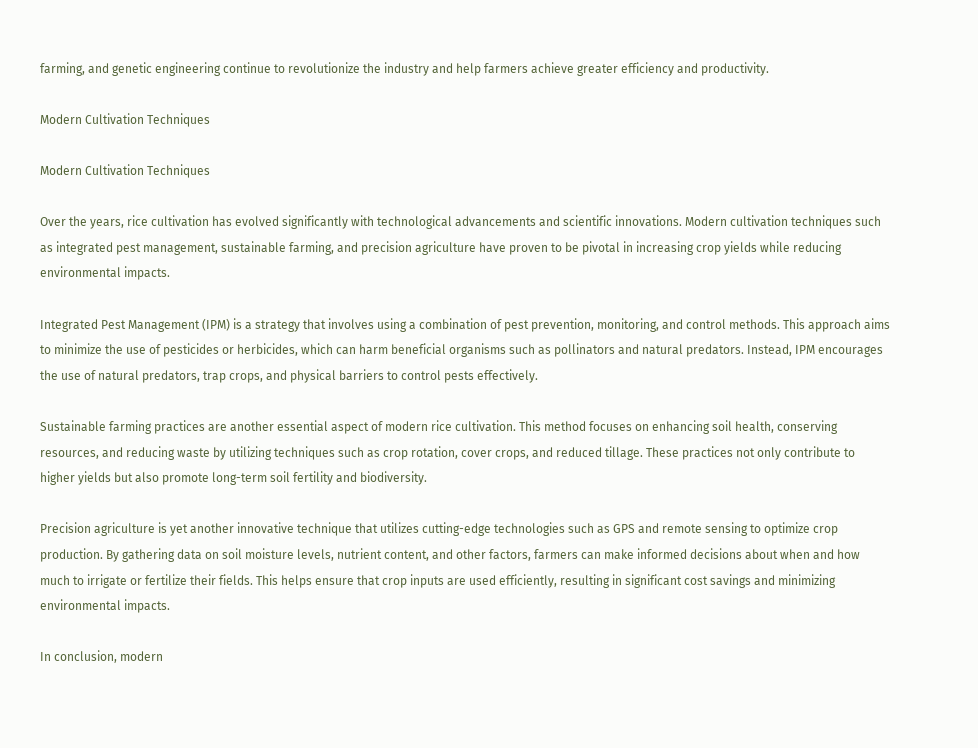farming, and genetic engineering continue to revolutionize the industry and help farmers achieve greater efficiency and productivity.

Modern Cultivation Techniques

Modern Cultivation Techniques

Over the years, rice cultivation has evolved significantly with technological advancements and scientific innovations. Modern cultivation techniques such as integrated pest management, sustainable farming, and precision agriculture have proven to be pivotal in increasing crop yields while reducing environmental impacts.

Integrated Pest Management (IPM) is a strategy that involves using a combination of pest prevention, monitoring, and control methods. This approach aims to minimize the use of pesticides or herbicides, which can harm beneficial organisms such as pollinators and natural predators. Instead, IPM encourages the use of natural predators, trap crops, and physical barriers to control pests effectively.

Sustainable farming practices are another essential aspect of modern rice cultivation. This method focuses on enhancing soil health, conserving resources, and reducing waste by utilizing techniques such as crop rotation, cover crops, and reduced tillage. These practices not only contribute to higher yields but also promote long-term soil fertility and biodiversity.

Precision agriculture is yet another innovative technique that utilizes cutting-edge technologies such as GPS and remote sensing to optimize crop production. By gathering data on soil moisture levels, nutrient content, and other factors, farmers can make informed decisions about when and how much to irrigate or fertilize their fields. This helps ensure that crop inputs are used efficiently, resulting in significant cost savings and minimizing environmental impacts.

In conclusion, modern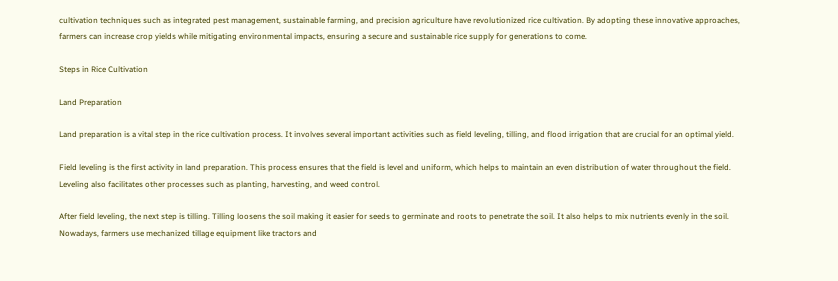cultivation techniques such as integrated pest management, sustainable farming, and precision agriculture have revolutionized rice cultivation. By adopting these innovative approaches, farmers can increase crop yields while mitigating environmental impacts, ensuring a secure and sustainable rice supply for generations to come.

Steps in Rice Cultivation

Land Preparation

Land preparation is a vital step in the rice cultivation process. It involves several important activities such as field leveling, tilling, and flood irrigation that are crucial for an optimal yield.

Field leveling is the first activity in land preparation. This process ensures that the field is level and uniform, which helps to maintain an even distribution of water throughout the field. Leveling also facilitates other processes such as planting, harvesting, and weed control.

After field leveling, the next step is tilling. Tilling loosens the soil making it easier for seeds to germinate and roots to penetrate the soil. It also helps to mix nutrients evenly in the soil. Nowadays, farmers use mechanized tillage equipment like tractors and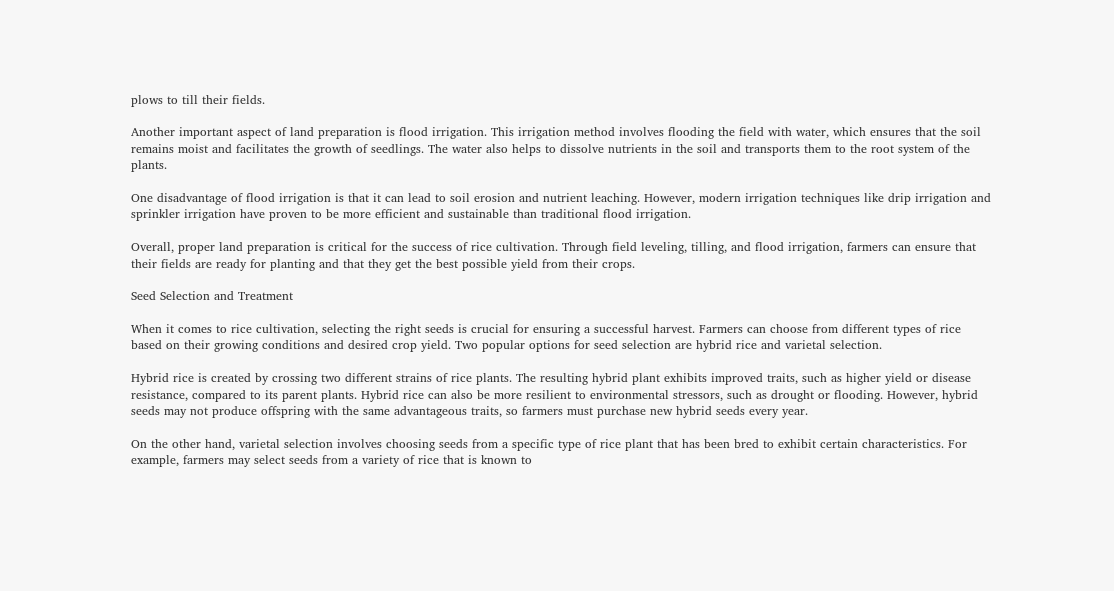plows to till their fields.

Another important aspect of land preparation is flood irrigation. This irrigation method involves flooding the field with water, which ensures that the soil remains moist and facilitates the growth of seedlings. The water also helps to dissolve nutrients in the soil and transports them to the root system of the plants.

One disadvantage of flood irrigation is that it can lead to soil erosion and nutrient leaching. However, modern irrigation techniques like drip irrigation and sprinkler irrigation have proven to be more efficient and sustainable than traditional flood irrigation.

Overall, proper land preparation is critical for the success of rice cultivation. Through field leveling, tilling, and flood irrigation, farmers can ensure that their fields are ready for planting and that they get the best possible yield from their crops.

Seed Selection and Treatment

When it comes to rice cultivation, selecting the right seeds is crucial for ensuring a successful harvest. Farmers can choose from different types of rice based on their growing conditions and desired crop yield. Two popular options for seed selection are hybrid rice and varietal selection.

Hybrid rice is created by crossing two different strains of rice plants. The resulting hybrid plant exhibits improved traits, such as higher yield or disease resistance, compared to its parent plants. Hybrid rice can also be more resilient to environmental stressors, such as drought or flooding. However, hybrid seeds may not produce offspring with the same advantageous traits, so farmers must purchase new hybrid seeds every year.

On the other hand, varietal selection involves choosing seeds from a specific type of rice plant that has been bred to exhibit certain characteristics. For example, farmers may select seeds from a variety of rice that is known to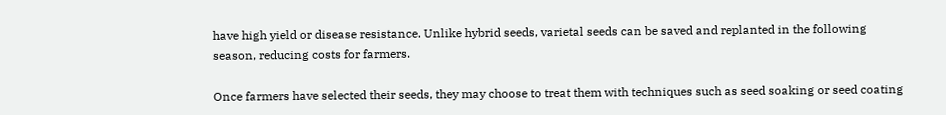have high yield or disease resistance. Unlike hybrid seeds, varietal seeds can be saved and replanted in the following season, reducing costs for farmers.

Once farmers have selected their seeds, they may choose to treat them with techniques such as seed soaking or seed coating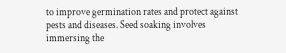to improve germination rates and protect against pests and diseases. Seed soaking involves immersing the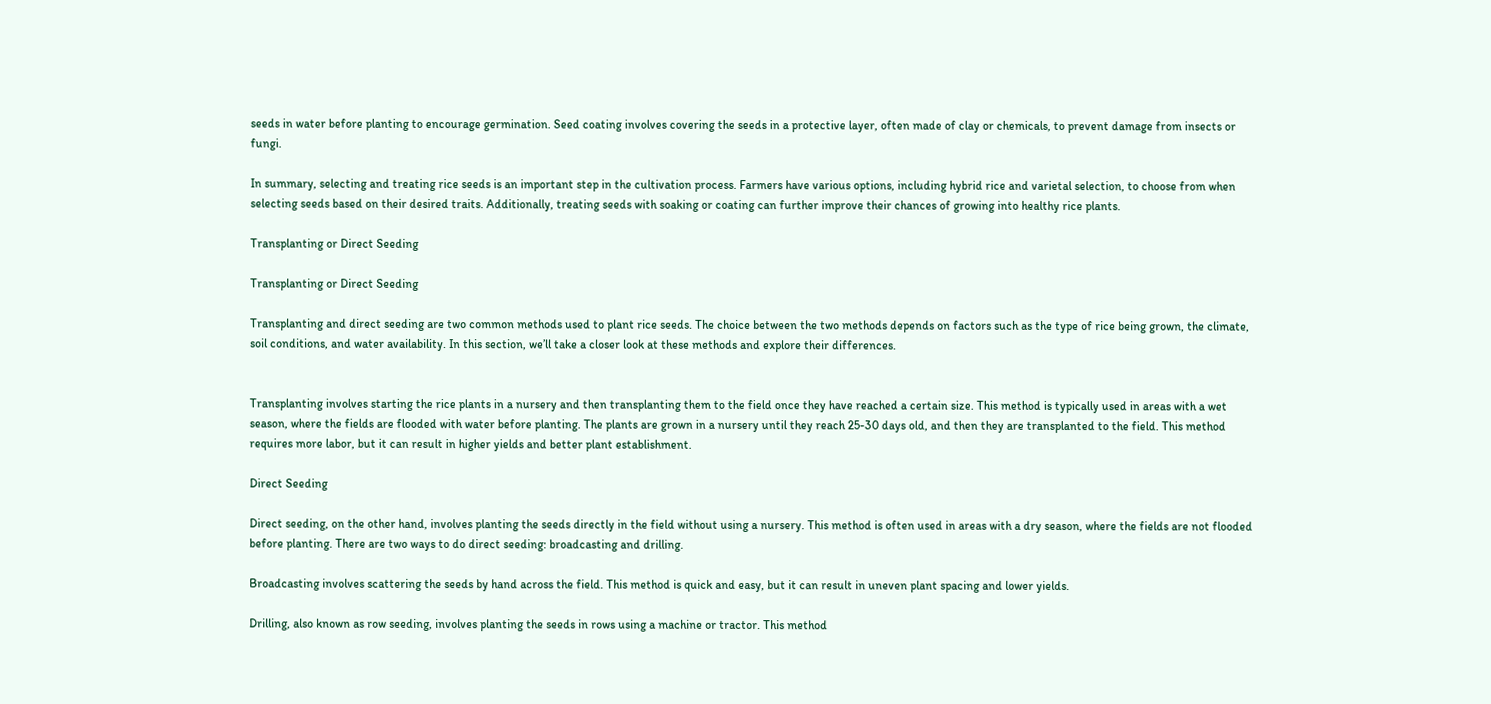seeds in water before planting to encourage germination. Seed coating involves covering the seeds in a protective layer, often made of clay or chemicals, to prevent damage from insects or fungi.

In summary, selecting and treating rice seeds is an important step in the cultivation process. Farmers have various options, including hybrid rice and varietal selection, to choose from when selecting seeds based on their desired traits. Additionally, treating seeds with soaking or coating can further improve their chances of growing into healthy rice plants.

Transplanting or Direct Seeding

Transplanting or Direct Seeding

Transplanting and direct seeding are two common methods used to plant rice seeds. The choice between the two methods depends on factors such as the type of rice being grown, the climate, soil conditions, and water availability. In this section, we’ll take a closer look at these methods and explore their differences.


Transplanting involves starting the rice plants in a nursery and then transplanting them to the field once they have reached a certain size. This method is typically used in areas with a wet season, where the fields are flooded with water before planting. The plants are grown in a nursery until they reach 25-30 days old, and then they are transplanted to the field. This method requires more labor, but it can result in higher yields and better plant establishment.

Direct Seeding

Direct seeding, on the other hand, involves planting the seeds directly in the field without using a nursery. This method is often used in areas with a dry season, where the fields are not flooded before planting. There are two ways to do direct seeding: broadcasting and drilling.

Broadcasting involves scattering the seeds by hand across the field. This method is quick and easy, but it can result in uneven plant spacing and lower yields.

Drilling, also known as row seeding, involves planting the seeds in rows using a machine or tractor. This method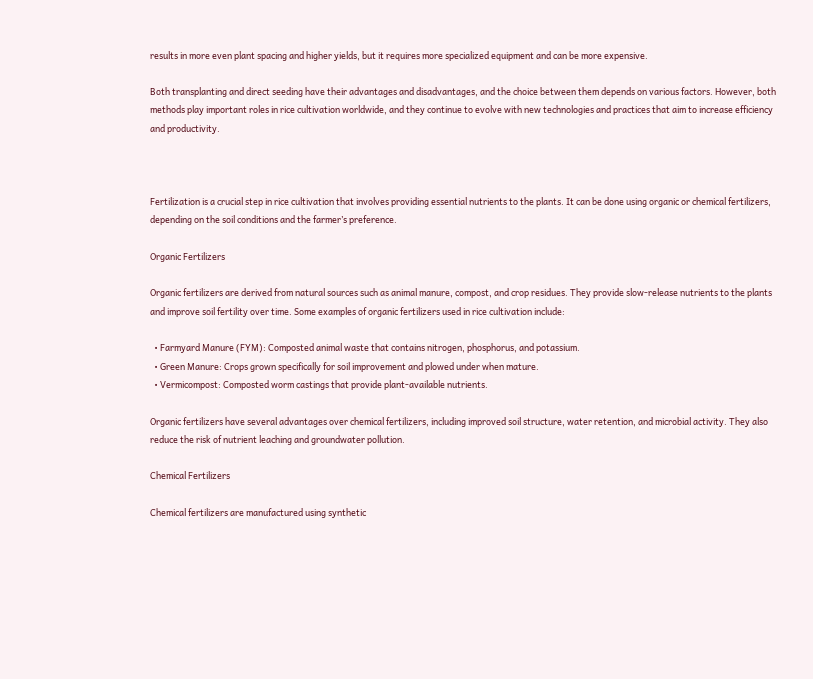results in more even plant spacing and higher yields, but it requires more specialized equipment and can be more expensive.

Both transplanting and direct seeding have their advantages and disadvantages, and the choice between them depends on various factors. However, both methods play important roles in rice cultivation worldwide, and they continue to evolve with new technologies and practices that aim to increase efficiency and productivity.



Fertilization is a crucial step in rice cultivation that involves providing essential nutrients to the plants. It can be done using organic or chemical fertilizers, depending on the soil conditions and the farmer’s preference.

Organic Fertilizers

Organic fertilizers are derived from natural sources such as animal manure, compost, and crop residues. They provide slow-release nutrients to the plants and improve soil fertility over time. Some examples of organic fertilizers used in rice cultivation include:

  • Farmyard Manure (FYM): Composted animal waste that contains nitrogen, phosphorus, and potassium.
  • Green Manure: Crops grown specifically for soil improvement and plowed under when mature.
  • Vermicompost: Composted worm castings that provide plant-available nutrients.

Organic fertilizers have several advantages over chemical fertilizers, including improved soil structure, water retention, and microbial activity. They also reduce the risk of nutrient leaching and groundwater pollution.

Chemical Fertilizers

Chemical fertilizers are manufactured using synthetic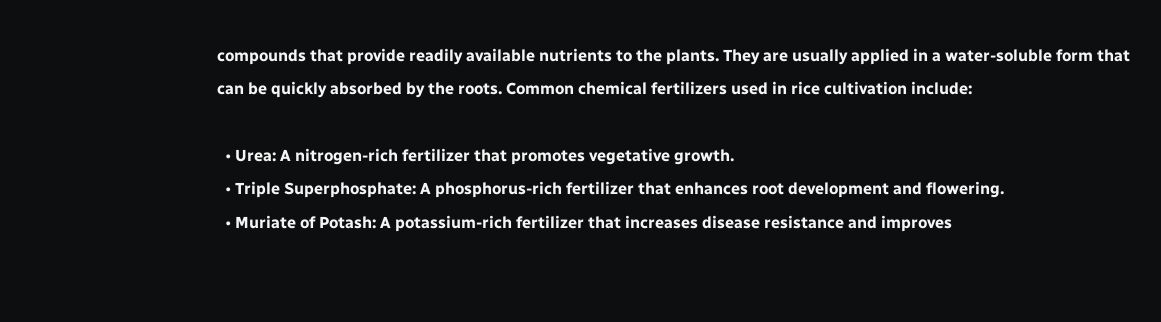compounds that provide readily available nutrients to the plants. They are usually applied in a water-soluble form that can be quickly absorbed by the roots. Common chemical fertilizers used in rice cultivation include:

  • Urea: A nitrogen-rich fertilizer that promotes vegetative growth.
  • Triple Superphosphate: A phosphorus-rich fertilizer that enhances root development and flowering.
  • Muriate of Potash: A potassium-rich fertilizer that increases disease resistance and improves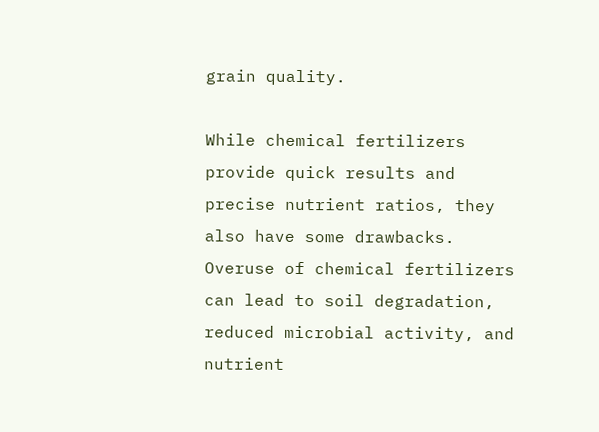grain quality.

While chemical fertilizers provide quick results and precise nutrient ratios, they also have some drawbacks. Overuse of chemical fertilizers can lead to soil degradation, reduced microbial activity, and nutrient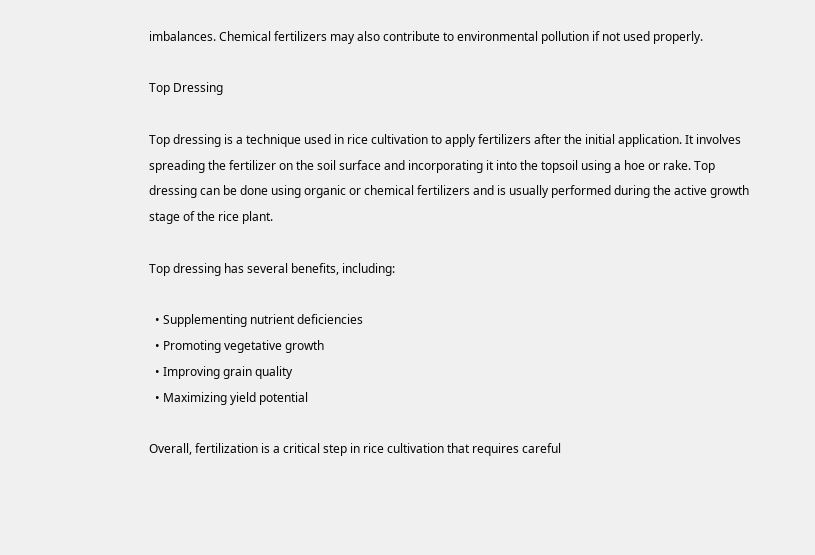imbalances. Chemical fertilizers may also contribute to environmental pollution if not used properly.

Top Dressing

Top dressing is a technique used in rice cultivation to apply fertilizers after the initial application. It involves spreading the fertilizer on the soil surface and incorporating it into the topsoil using a hoe or rake. Top dressing can be done using organic or chemical fertilizers and is usually performed during the active growth stage of the rice plant.

Top dressing has several benefits, including:

  • Supplementing nutrient deficiencies
  • Promoting vegetative growth
  • Improving grain quality
  • Maximizing yield potential

Overall, fertilization is a critical step in rice cultivation that requires careful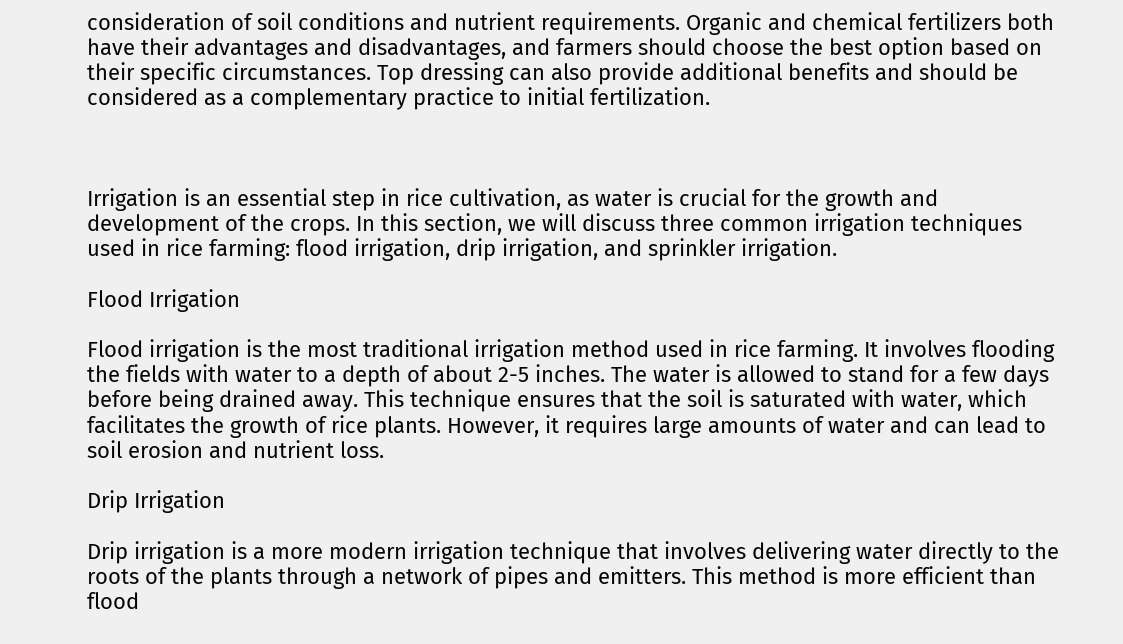consideration of soil conditions and nutrient requirements. Organic and chemical fertilizers both have their advantages and disadvantages, and farmers should choose the best option based on their specific circumstances. Top dressing can also provide additional benefits and should be considered as a complementary practice to initial fertilization.



Irrigation is an essential step in rice cultivation, as water is crucial for the growth and development of the crops. In this section, we will discuss three common irrigation techniques used in rice farming: flood irrigation, drip irrigation, and sprinkler irrigation.

Flood Irrigation

Flood irrigation is the most traditional irrigation method used in rice farming. It involves flooding the fields with water to a depth of about 2-5 inches. The water is allowed to stand for a few days before being drained away. This technique ensures that the soil is saturated with water, which facilitates the growth of rice plants. However, it requires large amounts of water and can lead to soil erosion and nutrient loss.

Drip Irrigation

Drip irrigation is a more modern irrigation technique that involves delivering water directly to the roots of the plants through a network of pipes and emitters. This method is more efficient than flood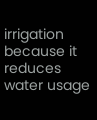irrigation because it reduces water usage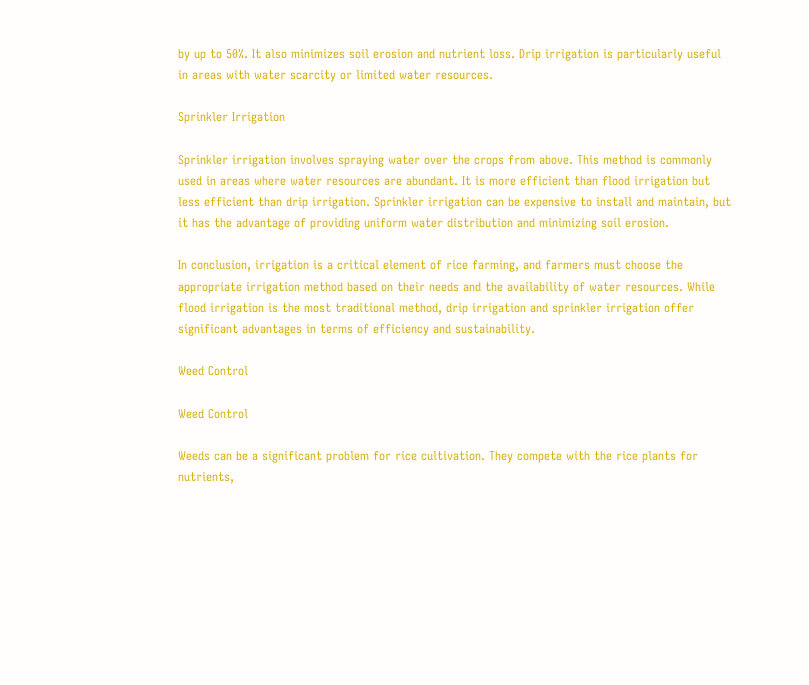by up to 50%. It also minimizes soil erosion and nutrient loss. Drip irrigation is particularly useful in areas with water scarcity or limited water resources.

Sprinkler Irrigation

Sprinkler irrigation involves spraying water over the crops from above. This method is commonly used in areas where water resources are abundant. It is more efficient than flood irrigation but less efficient than drip irrigation. Sprinkler irrigation can be expensive to install and maintain, but it has the advantage of providing uniform water distribution and minimizing soil erosion.

In conclusion, irrigation is a critical element of rice farming, and farmers must choose the appropriate irrigation method based on their needs and the availability of water resources. While flood irrigation is the most traditional method, drip irrigation and sprinkler irrigation offer significant advantages in terms of efficiency and sustainability.

Weed Control

Weed Control

Weeds can be a significant problem for rice cultivation. They compete with the rice plants for nutrients,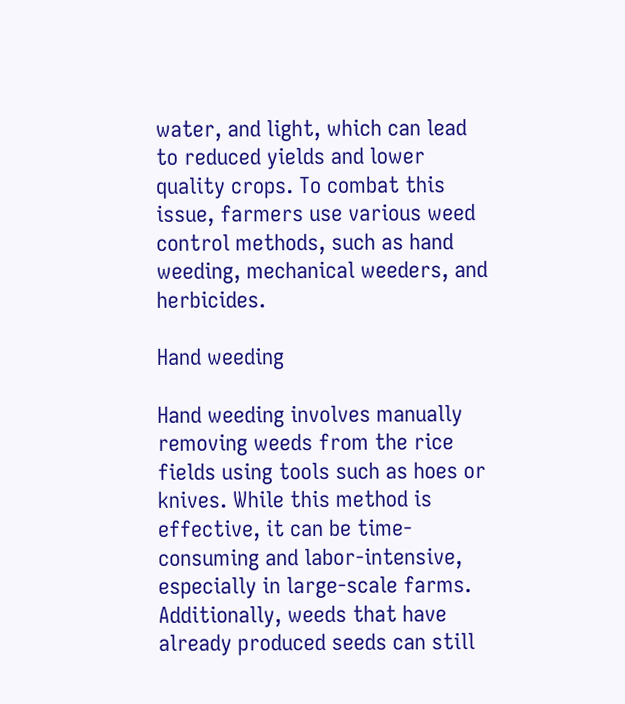water, and light, which can lead to reduced yields and lower quality crops. To combat this issue, farmers use various weed control methods, such as hand weeding, mechanical weeders, and herbicides.

Hand weeding

Hand weeding involves manually removing weeds from the rice fields using tools such as hoes or knives. While this method is effective, it can be time-consuming and labor-intensive, especially in large-scale farms. Additionally, weeds that have already produced seeds can still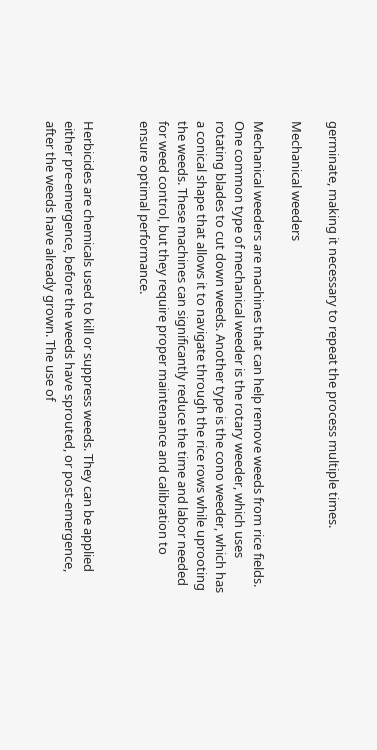germinate, making it necessary to repeat the process multiple times.

Mechanical weeders

Mechanical weeders are machines that can help remove weeds from rice fields. One common type of mechanical weeder is the rotary weeder, which uses rotating blades to cut down weeds. Another type is the cono weeder, which has a conical shape that allows it to navigate through the rice rows while uprooting the weeds. These machines can significantly reduce the time and labor needed for weed control, but they require proper maintenance and calibration to ensure optimal performance.


Herbicides are chemicals used to kill or suppress weeds. They can be applied either pre-emergence, before the weeds have sprouted, or post-emergence, after the weeds have already grown. The use of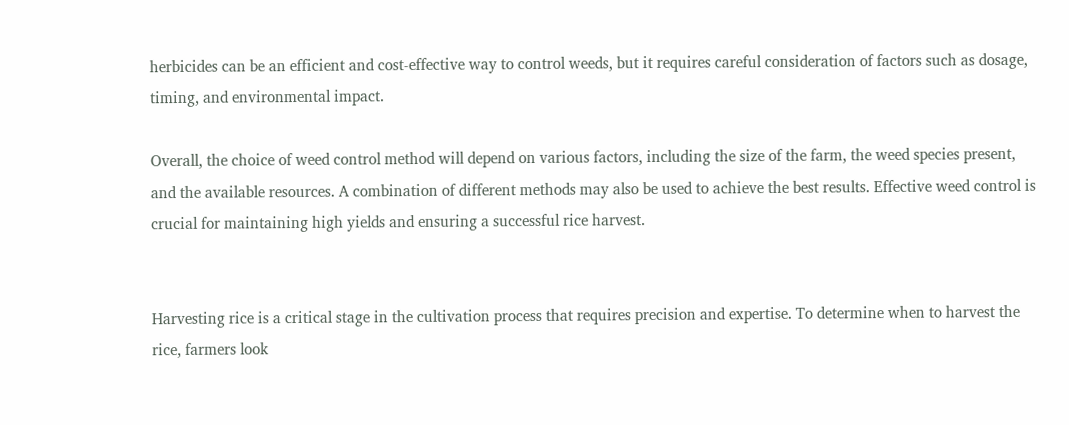herbicides can be an efficient and cost-effective way to control weeds, but it requires careful consideration of factors such as dosage, timing, and environmental impact.

Overall, the choice of weed control method will depend on various factors, including the size of the farm, the weed species present, and the available resources. A combination of different methods may also be used to achieve the best results. Effective weed control is crucial for maintaining high yields and ensuring a successful rice harvest.


Harvesting rice is a critical stage in the cultivation process that requires precision and expertise. To determine when to harvest the rice, farmers look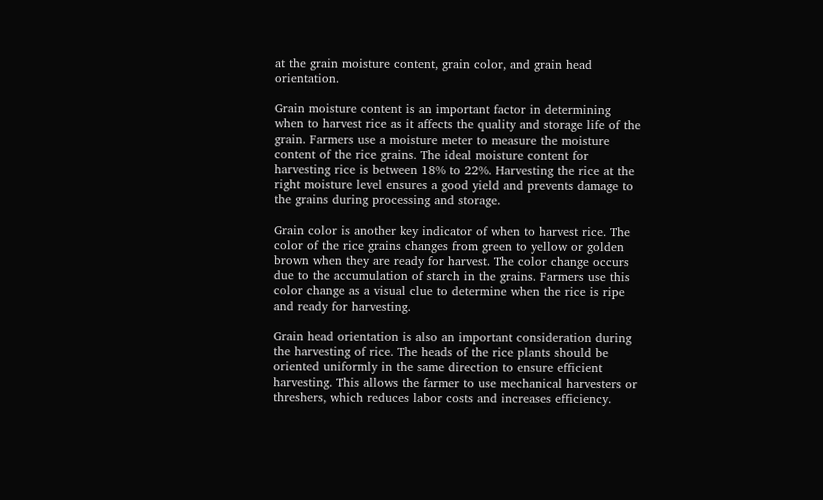at the grain moisture content, grain color, and grain head orientation.

Grain moisture content is an important factor in determining when to harvest rice as it affects the quality and storage life of the grain. Farmers use a moisture meter to measure the moisture content of the rice grains. The ideal moisture content for harvesting rice is between 18% to 22%. Harvesting the rice at the right moisture level ensures a good yield and prevents damage to the grains during processing and storage.

Grain color is another key indicator of when to harvest rice. The color of the rice grains changes from green to yellow or golden brown when they are ready for harvest. The color change occurs due to the accumulation of starch in the grains. Farmers use this color change as a visual clue to determine when the rice is ripe and ready for harvesting.

Grain head orientation is also an important consideration during the harvesting of rice. The heads of the rice plants should be oriented uniformly in the same direction to ensure efficient harvesting. This allows the farmer to use mechanical harvesters or threshers, which reduces labor costs and increases efficiency.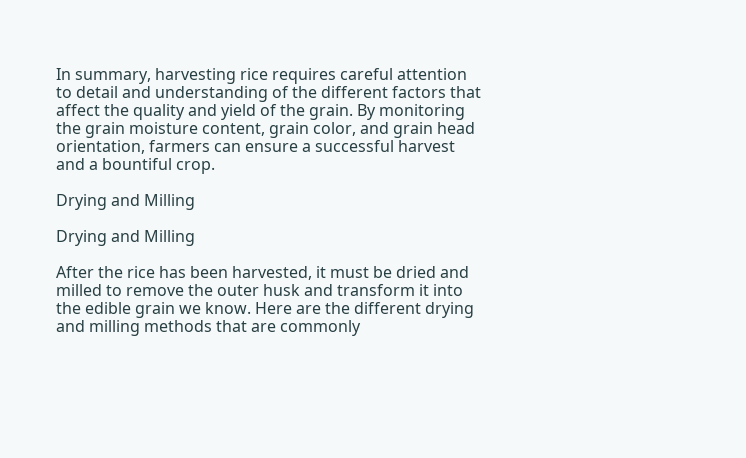In summary, harvesting rice requires careful attention to detail and understanding of the different factors that affect the quality and yield of the grain. By monitoring the grain moisture content, grain color, and grain head orientation, farmers can ensure a successful harvest and a bountiful crop.

Drying and Milling

Drying and Milling

After the rice has been harvested, it must be dried and milled to remove the outer husk and transform it into the edible grain we know. Here are the different drying and milling methods that are commonly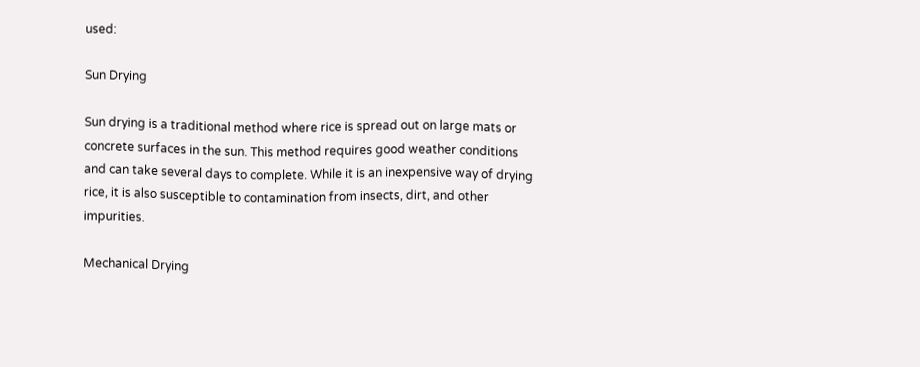used:

Sun Drying

Sun drying is a traditional method where rice is spread out on large mats or concrete surfaces in the sun. This method requires good weather conditions and can take several days to complete. While it is an inexpensive way of drying rice, it is also susceptible to contamination from insects, dirt, and other impurities.

Mechanical Drying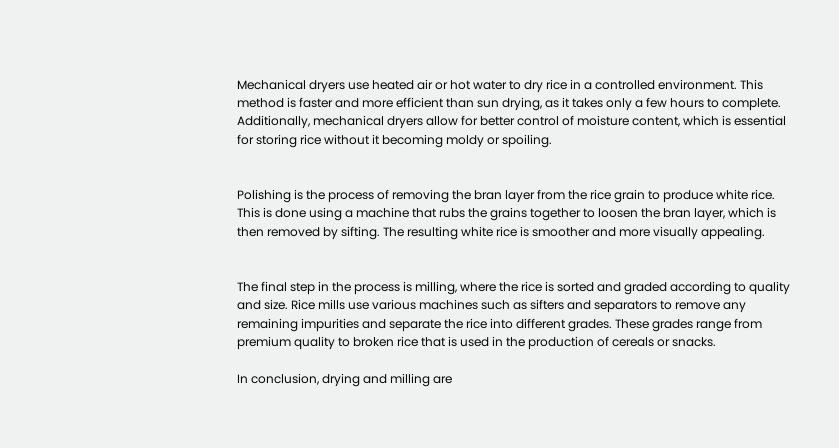Mechanical dryers use heated air or hot water to dry rice in a controlled environment. This method is faster and more efficient than sun drying, as it takes only a few hours to complete. Additionally, mechanical dryers allow for better control of moisture content, which is essential for storing rice without it becoming moldy or spoiling.


Polishing is the process of removing the bran layer from the rice grain to produce white rice. This is done using a machine that rubs the grains together to loosen the bran layer, which is then removed by sifting. The resulting white rice is smoother and more visually appealing.


The final step in the process is milling, where the rice is sorted and graded according to quality and size. Rice mills use various machines such as sifters and separators to remove any remaining impurities and separate the rice into different grades. These grades range from premium quality to broken rice that is used in the production of cereals or snacks.

In conclusion, drying and milling are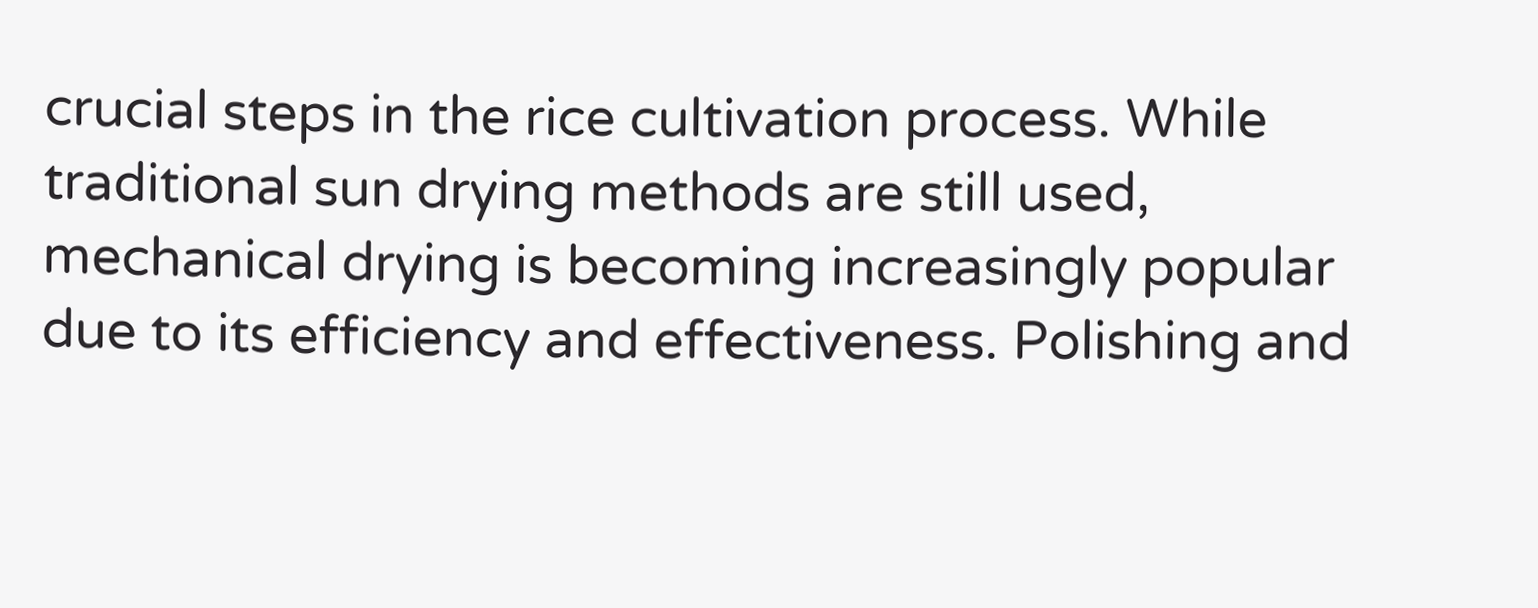crucial steps in the rice cultivation process. While traditional sun drying methods are still used, mechanical drying is becoming increasingly popular due to its efficiency and effectiveness. Polishing and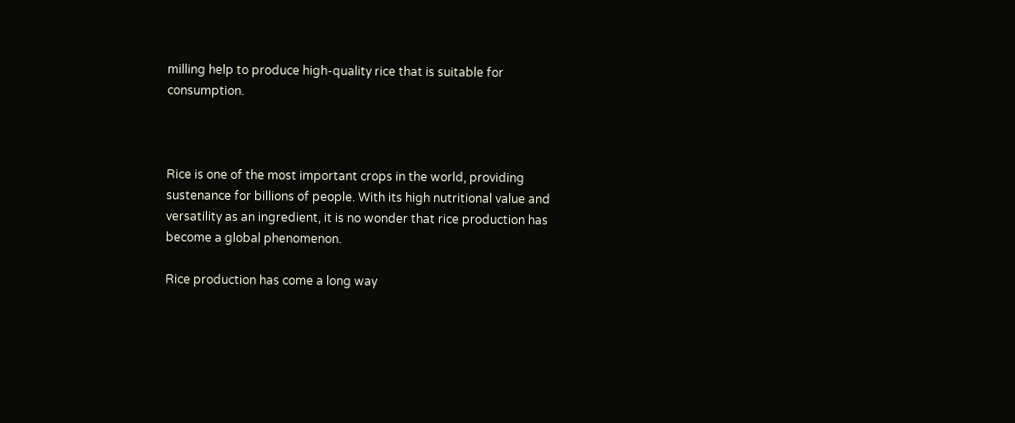milling help to produce high-quality rice that is suitable for consumption.



Rice is one of the most important crops in the world, providing sustenance for billions of people. With its high nutritional value and versatility as an ingredient, it is no wonder that rice production has become a global phenomenon.

Rice production has come a long way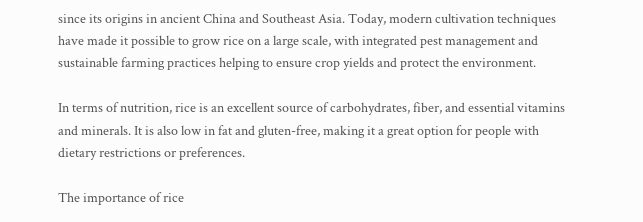since its origins in ancient China and Southeast Asia. Today, modern cultivation techniques have made it possible to grow rice on a large scale, with integrated pest management and sustainable farming practices helping to ensure crop yields and protect the environment.

In terms of nutrition, rice is an excellent source of carbohydrates, fiber, and essential vitamins and minerals. It is also low in fat and gluten-free, making it a great option for people with dietary restrictions or preferences.

The importance of rice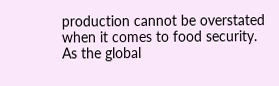production cannot be overstated when it comes to food security. As the global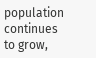population continues to grow,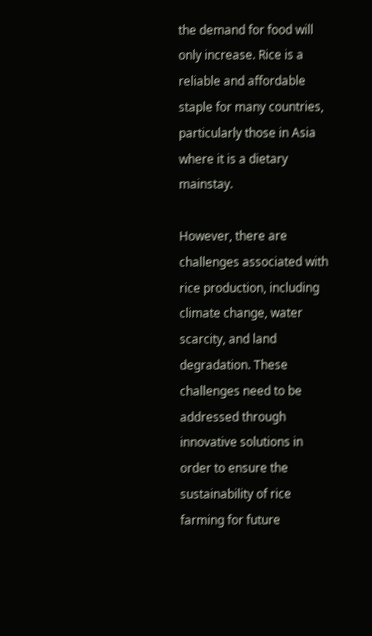the demand for food will only increase. Rice is a reliable and affordable staple for many countries, particularly those in Asia where it is a dietary mainstay.

However, there are challenges associated with rice production, including climate change, water scarcity, and land degradation. These challenges need to be addressed through innovative solutions in order to ensure the sustainability of rice farming for future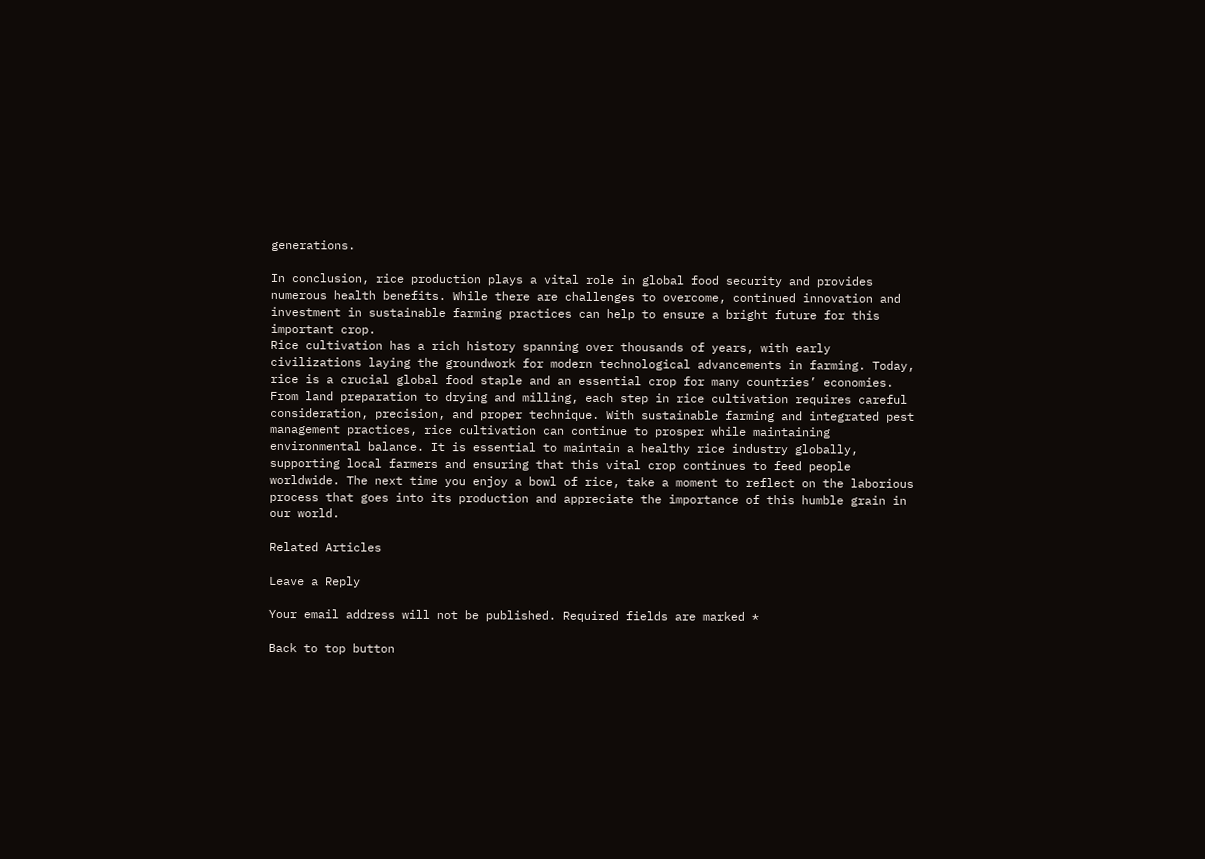generations.

In conclusion, rice production plays a vital role in global food security and provides numerous health benefits. While there are challenges to overcome, continued innovation and investment in sustainable farming practices can help to ensure a bright future for this important crop.
Rice cultivation has a rich history spanning over thousands of years, with early civilizations laying the groundwork for modern technological advancements in farming. Today, rice is a crucial global food staple and an essential crop for many countries’ economies. From land preparation to drying and milling, each step in rice cultivation requires careful consideration, precision, and proper technique. With sustainable farming and integrated pest management practices, rice cultivation can continue to prosper while maintaining environmental balance. It is essential to maintain a healthy rice industry globally, supporting local farmers and ensuring that this vital crop continues to feed people worldwide. The next time you enjoy a bowl of rice, take a moment to reflect on the laborious process that goes into its production and appreciate the importance of this humble grain in our world.

Related Articles

Leave a Reply

Your email address will not be published. Required fields are marked *

Back to top button